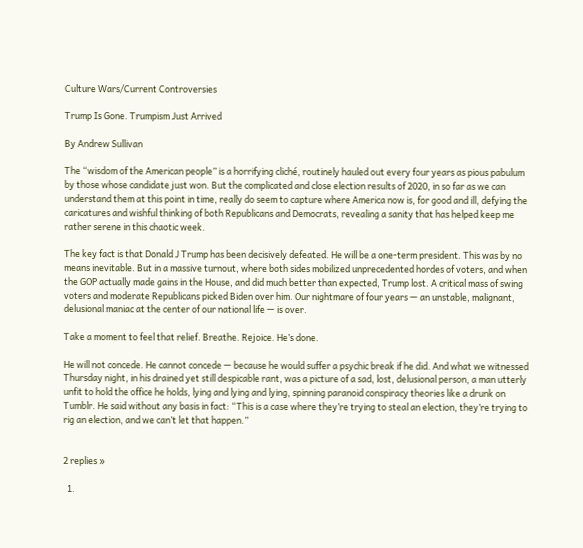Culture Wars/Current Controversies

Trump Is Gone. Trumpism Just Arrived

By Andrew Sullivan

The “wisdom of the American people” is a horrifying cliché, routinely hauled out every four years as pious pabulum by those whose candidate just won. But the complicated and close election results of 2020, in so far as we can understand them at this point in time, really do seem to capture where America now is, for good and ill, defying the caricatures and wishful thinking of both Republicans and Democrats, revealing a sanity that has helped keep me rather serene in this chaotic week.

The key fact is that Donald J Trump has been decisively defeated. He will be a one-term president. This was by no means inevitable. But in a massive turnout, where both sides mobilized unprecedented hordes of voters, and when the GOP actually made gains in the House, and did much better than expected, Trump lost. A critical mass of swing voters and moderate Republicans picked Biden over him. Our nightmare of four years — an unstable, malignant, delusional maniac at the center of our national life — is over.

Take a moment to feel that relief. Breathe. Rejoice. He’s done.

He will not concede. He cannot concede — because he would suffer a psychic break if he did. And what we witnessed Thursday night, in his drained yet still despicable rant, was a picture of a sad, lost, delusional person, a man utterly unfit to hold the office he holds, lying and lying and lying, spinning paranoid conspiracy theories like a drunk on Tumblr. He said without any basis in fact: “This is a case where they’re trying to steal an election, they’re trying to rig an election, and we can’t let that happen.”


2 replies »

  1.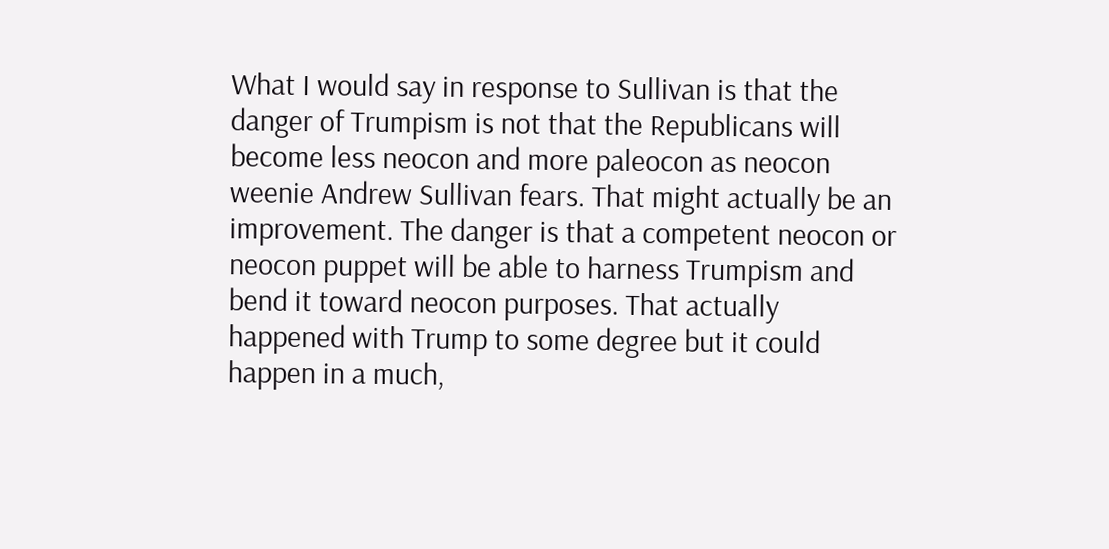What I would say in response to Sullivan is that the danger of Trumpism is not that the Republicans will become less neocon and more paleocon as neocon weenie Andrew Sullivan fears. That might actually be an improvement. The danger is that a competent neocon or neocon puppet will be able to harness Trumpism and bend it toward neocon purposes. That actually happened with Trump to some degree but it could happen in a much,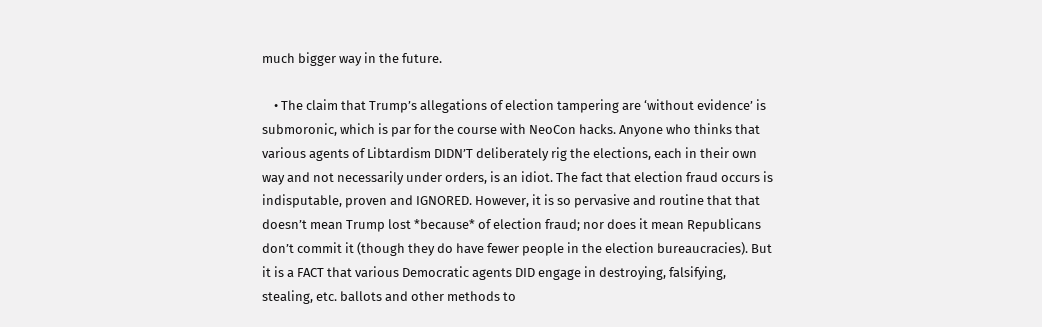much bigger way in the future.

    • The claim that Trump’s allegations of election tampering are ‘without evidence’ is submoronic, which is par for the course with NeoCon hacks. Anyone who thinks that various agents of Libtardism DIDN’T deliberately rig the elections, each in their own way and not necessarily under orders, is an idiot. The fact that election fraud occurs is indisputable, proven and IGNORED. However, it is so pervasive and routine that that doesn’t mean Trump lost *because* of election fraud; nor does it mean Republicans don’t commit it (though they do have fewer people in the election bureaucracies). But it is a FACT that various Democratic agents DID engage in destroying, falsifying, stealing, etc. ballots and other methods to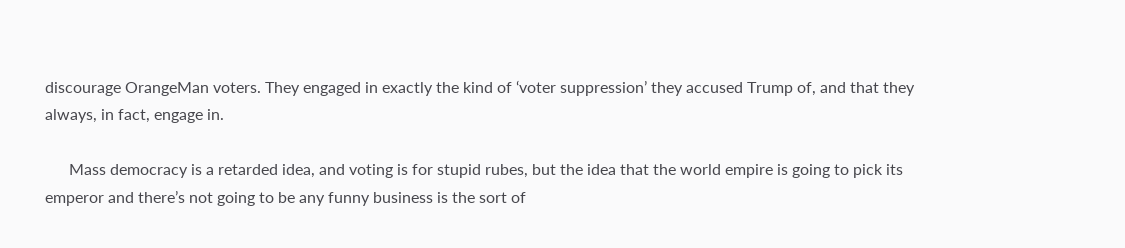discourage OrangeMan voters. They engaged in exactly the kind of ‘voter suppression’ they accused Trump of, and that they always, in fact, engage in.

      Mass democracy is a retarded idea, and voting is for stupid rubes, but the idea that the world empire is going to pick its emperor and there’s not going to be any funny business is the sort of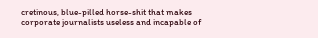cretinous, blue-pilled horse-shit that makes corporate journalists useless and incapable of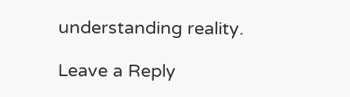understanding reality.

Leave a Reply